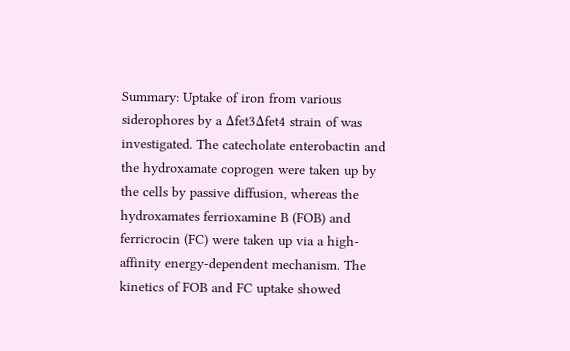Summary: Uptake of iron from various siderophores by a Δfet3Δfet4 strain of was investigated. The catecholate enterobactin and the hydroxamate coprogen were taken up by the cells by passive diffusion, whereas the hydroxamates ferrioxamine B (FOB) and ferricrocin (FC) were taken up via a high-affinity energy-dependent mechanism. The kinetics of FOB and FC uptake showed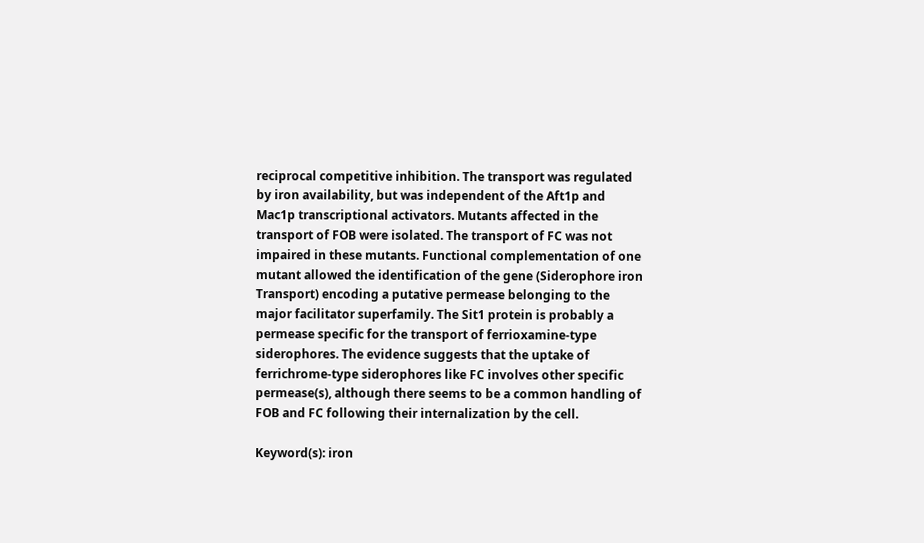reciprocal competitive inhibition. The transport was regulated by iron availability, but was independent of the Aft1p and Mac1p transcriptional activators. Mutants affected in the transport of FOB were isolated. The transport of FC was not impaired in these mutants. Functional complementation of one mutant allowed the identification of the gene (Siderophore iron Transport) encoding a putative permease belonging to the major facilitator superfamily. The Sit1 protein is probably a permease specific for the transport of ferrioxamine-type siderophores. The evidence suggests that the uptake of ferrichrome-type siderophores like FC involves other specific permease(s), although there seems to be a common handling of FOB and FC following their internalization by the cell.

Keyword(s): iron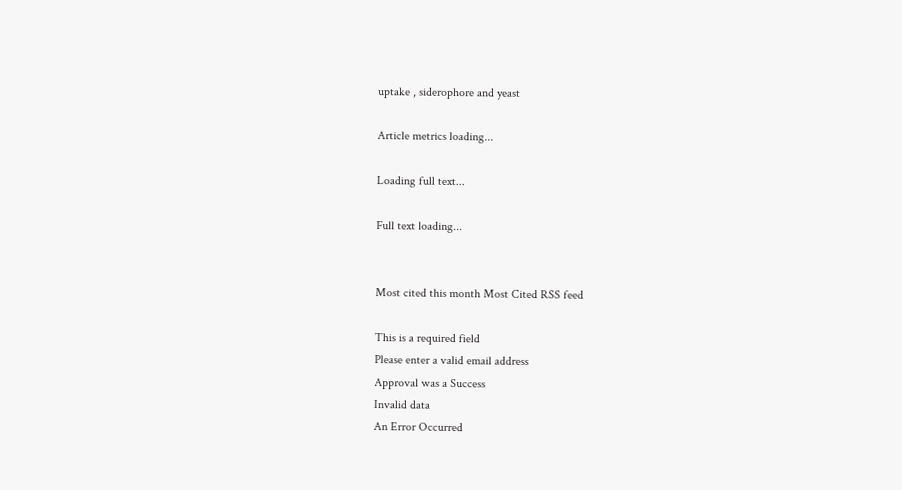uptake , siderophore and yeast

Article metrics loading...

Loading full text...

Full text loading...


Most cited this month Most Cited RSS feed

This is a required field
Please enter a valid email address
Approval was a Success
Invalid data
An Error Occurred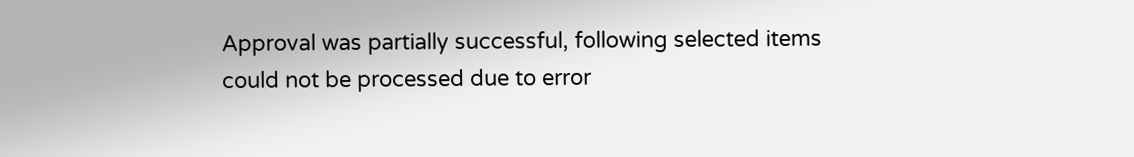Approval was partially successful, following selected items could not be processed due to error